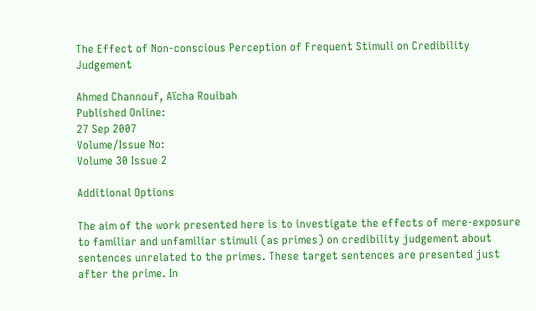The Effect of Non‐conscious Perception of Frequent Stimuli on Credibility Judgement

Ahmed Channouf, Aïcha Rouibah
Published Online:
27 Sep 2007
Volume/Issue No:
Volume 30 Issue 2

Additional Options

The aim of the work presented here is to investigate the effects of mere‐exposure to familiar and unfamiliar stimuli (as primes) on credibility judgement about sentences unrelated to the primes. These target sentences are presented just after the prime. In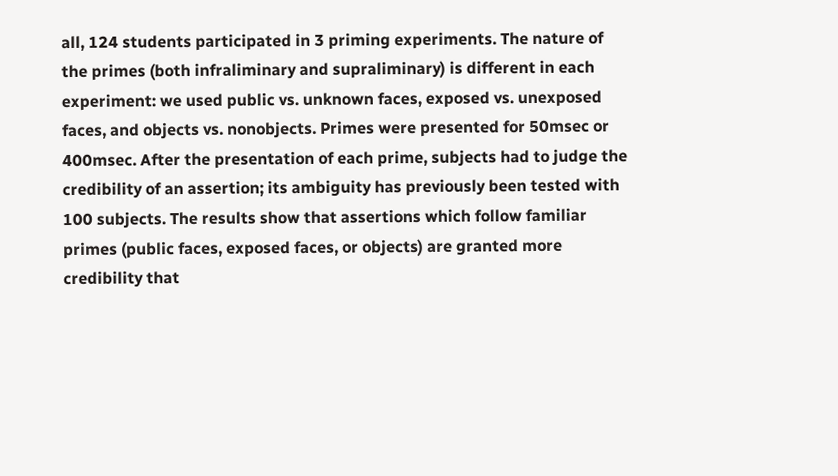all, 124 students participated in 3 priming experiments. The nature of the primes (both infraliminary and supraliminary) is different in each experiment: we used public vs. unknown faces, exposed vs. unexposed faces, and objects vs. nonobjects. Primes were presented for 50msec or 400msec. After the presentation of each prime, subjects had to judge the credibility of an assertion; its ambiguity has previously been tested with 100 subjects. The results show that assertions which follow familiar primes (public faces, exposed faces, or objects) are granted more credibility that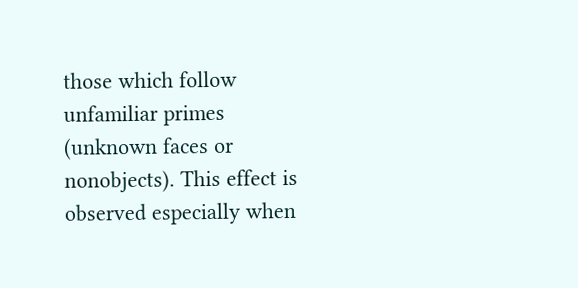those which follow unfamiliar primes (unknown faces or nonobjects). This effect is observed especially when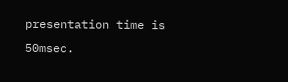presentation time is 50msec.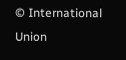© International Union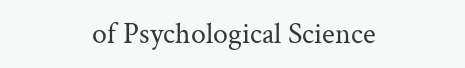of Psychological Science